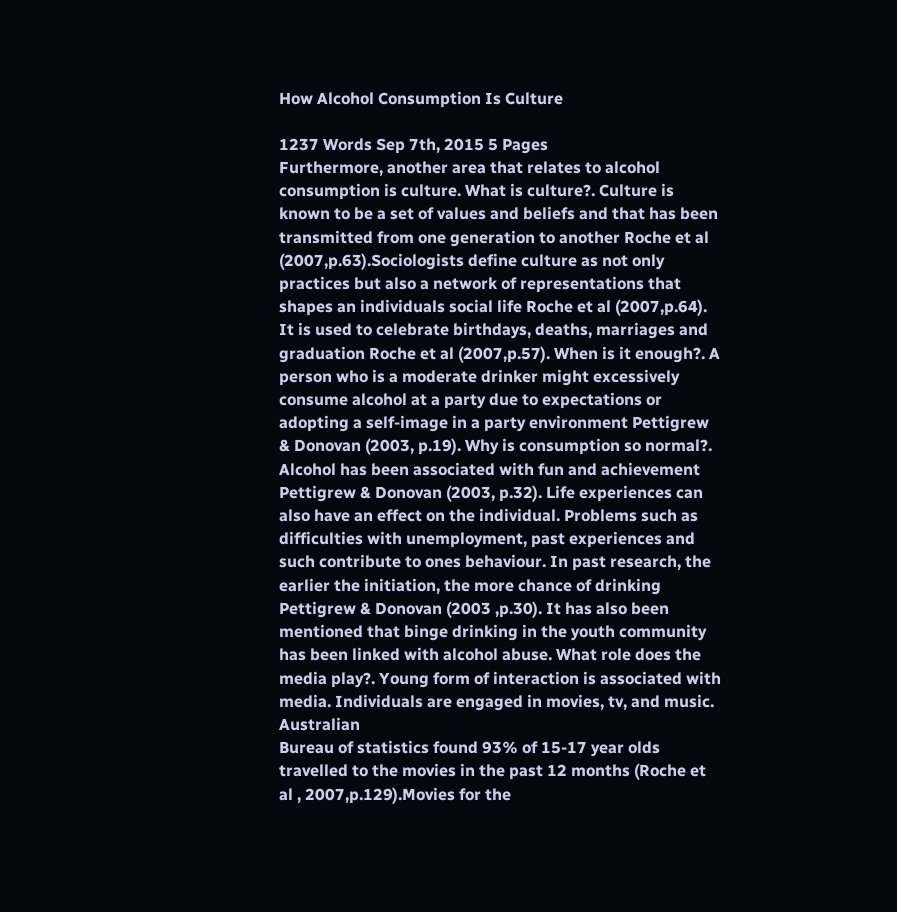How Alcohol Consumption Is Culture

1237 Words Sep 7th, 2015 5 Pages
Furthermore, another area that relates to alcohol consumption is culture. What is culture?. Culture is known to be a set of values and beliefs and that has been transmitted from one generation to another Roche et al (2007,p.63).Sociologists define culture as not only practices but also a network of representations that shapes an individuals social life Roche et al (2007,p.64). It is used to celebrate birthdays, deaths, marriages and graduation Roche et al (2007,p.57). When is it enough?. A person who is a moderate drinker might excessively consume alcohol at a party due to expectations or adopting a self-image in a party environment Pettigrew & Donovan (2003, p.19). Why is consumption so normal?. Alcohol has been associated with fun and achievement Pettigrew & Donovan (2003, p.32). Life experiences can also have an effect on the individual. Problems such as difficulties with unemployment, past experiences and such contribute to ones behaviour. In past research, the earlier the initiation, the more chance of drinking Pettigrew & Donovan (2003 ,p.30). It has also been mentioned that binge drinking in the youth community has been linked with alcohol abuse. What role does the media play?. Young form of interaction is associated with media. Individuals are engaged in movies, tv, and music. Australian
Bureau of statistics found 93% of 15-17 year olds travelled to the movies in the past 12 months (Roche et al , 2007,p.129).Movies for the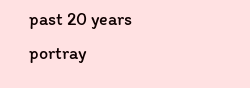past 20 years portray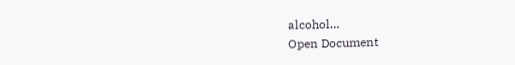alcohol…
Open Document